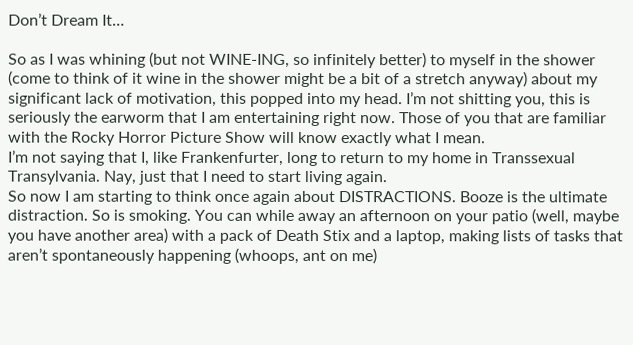Don’t Dream It…

So as I was whining (but not WINE-ING, so infinitely better) to myself in the shower (come to think of it wine in the shower might be a bit of a stretch anyway) about my significant lack of motivation, this popped into my head. I’m not shitting you, this is seriously the earworm that I am entertaining right now. Those of you that are familiar with the Rocky Horror Picture Show will know exactly what I mean.
I’m not saying that I, like Frankenfurter, long to return to my home in Transsexual Transylvania. Nay, just that I need to start living again.
So now I am starting to think once again about DISTRACTIONS. Booze is the ultimate distraction. So is smoking. You can while away an afternoon on your patio (well, maybe you have another area) with a pack of Death Stix and a laptop, making lists of tasks that aren’t spontaneously happening (whoops, ant on me)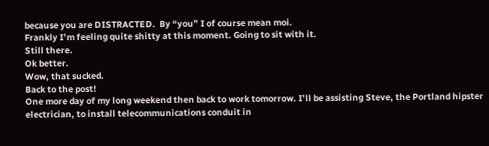because you are DISTRACTED.  By “you” I of course mean moi.
Frankly I’m feeling quite shitty at this moment. Going to sit with it.
Still there.
Ok better.
Wow, that sucked.
Back to the post!
One more day of my long weekend then back to work tomorrow. I’ll be assisting Steve, the Portland hipster electrician, to install telecommunications conduit in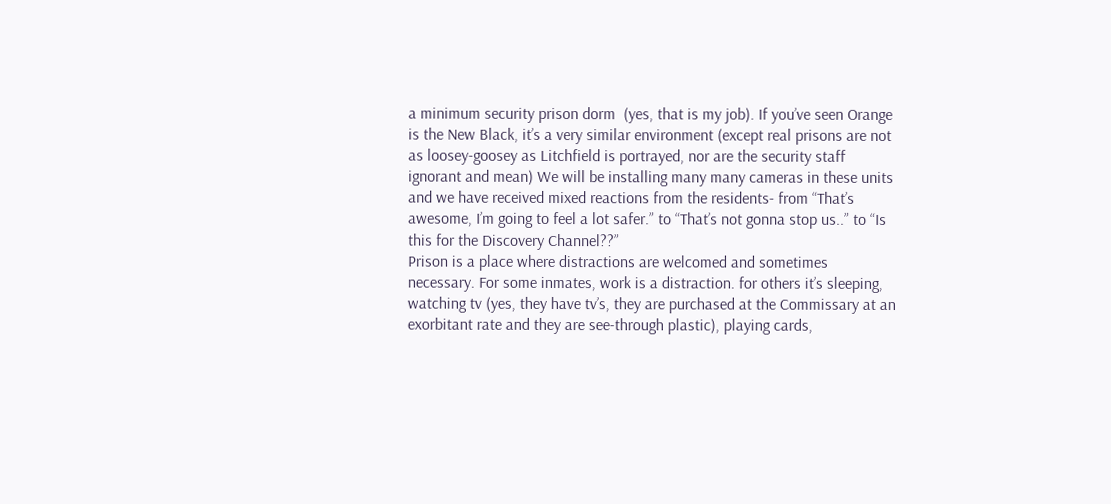a minimum security prison dorm  (yes, that is my job). If you’ve seen Orange is the New Black, it’s a very similar environment (except real prisons are not as loosey-goosey as Litchfield is portrayed, nor are the security staff ignorant and mean) We will be installing many many cameras in these units and we have received mixed reactions from the residents- from “That’s awesome, I’m going to feel a lot safer.” to “That’s not gonna stop us..” to “Is this for the Discovery Channel??”
Prison is a place where distractions are welcomed and sometimes necessary. For some inmates, work is a distraction. for others it’s sleeping, watching tv (yes, they have tv’s, they are purchased at the Commissary at an exorbitant rate and they are see-through plastic), playing cards,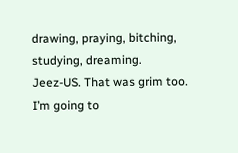drawing, praying, bitching, studying, dreaming.
Jeez-US. That was grim too. I’m going to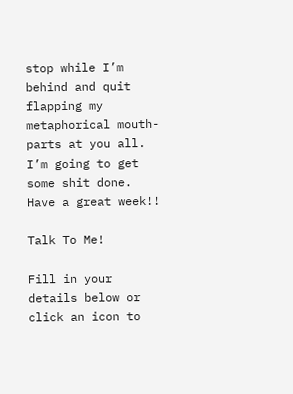stop while I’m behind and quit flapping my metaphorical mouth-parts at you all. I’m going to get some shit done.
Have a great week!!

Talk To Me!

Fill in your details below or click an icon to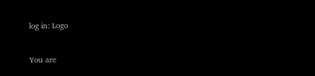log in: Logo

You are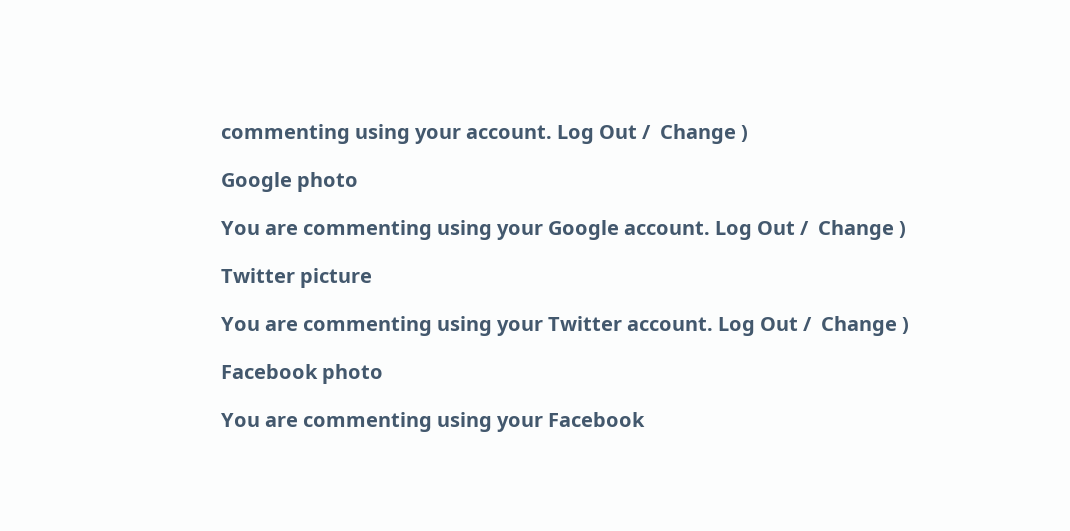commenting using your account. Log Out /  Change )

Google photo

You are commenting using your Google account. Log Out /  Change )

Twitter picture

You are commenting using your Twitter account. Log Out /  Change )

Facebook photo

You are commenting using your Facebook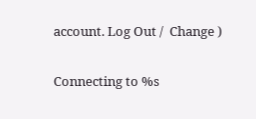account. Log Out /  Change )

Connecting to %s